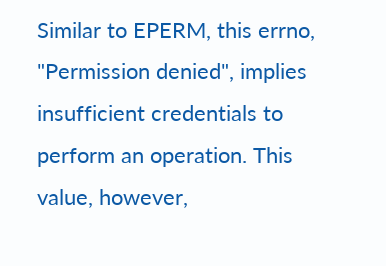Similar to EPERM, this errno, "Permission denied", implies insufficient credentials to perform an operation. This value, however,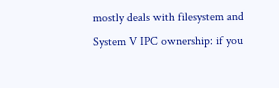mostly deals with filesystem and System V IPC ownership: if you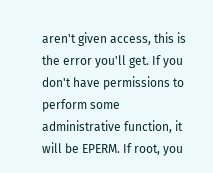aren't given access, this is the error you'll get. If you don't have permissions to perform some administrative function, it will be EPERM. If root, you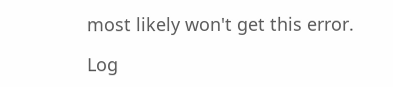most likely won't get this error.

Log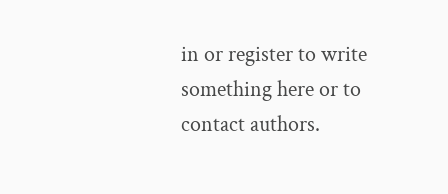in or register to write something here or to contact authors.